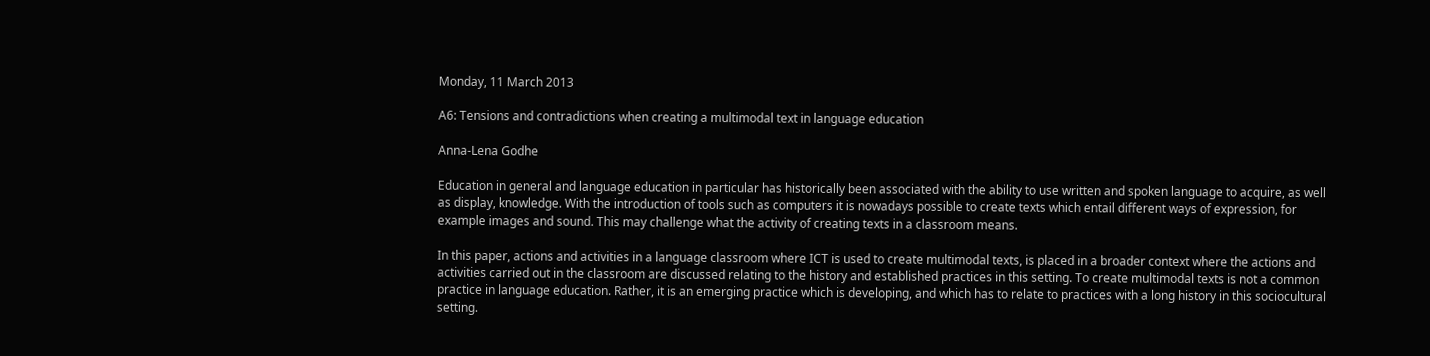Monday, 11 March 2013

A6: Tensions and contradictions when creating a multimodal text in language education

Anna-Lena Godhe

Education in general and language education in particular has historically been associated with the ability to use written and spoken language to acquire, as well as display, knowledge. With the introduction of tools such as computers it is nowadays possible to create texts which entail different ways of expression, for example images and sound. This may challenge what the activity of creating texts in a classroom means.

In this paper, actions and activities in a language classroom where ICT is used to create multimodal texts, is placed in a broader context where the actions and activities carried out in the classroom are discussed relating to the history and established practices in this setting. To create multimodal texts is not a common practice in language education. Rather, it is an emerging practice which is developing, and which has to relate to practices with a long history in this sociocultural setting.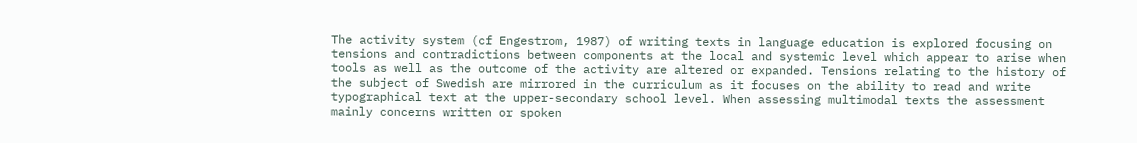The activity system (cf Engestrom, 1987) of writing texts in language education is explored focusing on tensions and contradictions between components at the local and systemic level which appear to arise when tools as well as the outcome of the activity are altered or expanded. Tensions relating to the history of the subject of Swedish are mirrored in the curriculum as it focuses on the ability to read and write typographical text at the upper-secondary school level. When assessing multimodal texts the assessment mainly concerns written or spoken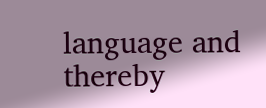language and thereby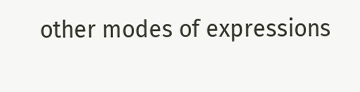other modes of expressions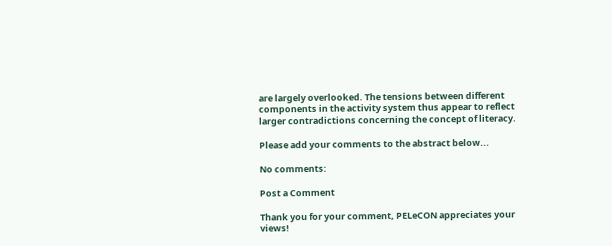are largely overlooked. The tensions between different components in the activity system thus appear to reflect larger contradictions concerning the concept of literacy.

Please add your comments to the abstract below...

No comments:

Post a Comment

Thank you for your comment, PELeCON appreciates your views!